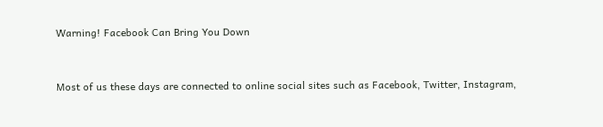Warning! Facebook Can Bring You Down


Most of us these days are connected to online social sites such as Facebook, Twitter, Instagram,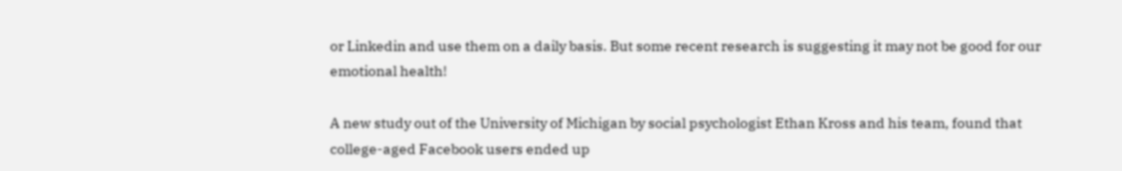or Linkedin and use them on a daily basis. But some recent research is suggesting it may not be good for our emotional health!

A new study out of the University of Michigan by social psychologist Ethan Kross and his team, found that college-aged Facebook users ended up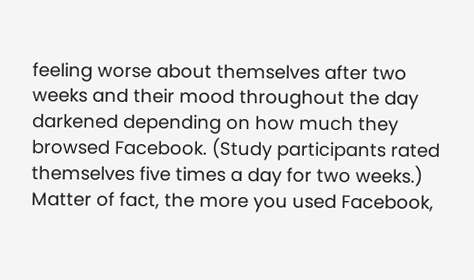feeling worse about themselves after two weeks and their mood throughout the day darkened depending on how much they browsed Facebook. (Study participants rated themselves five times a day for two weeks.) Matter of fact, the more you used Facebook,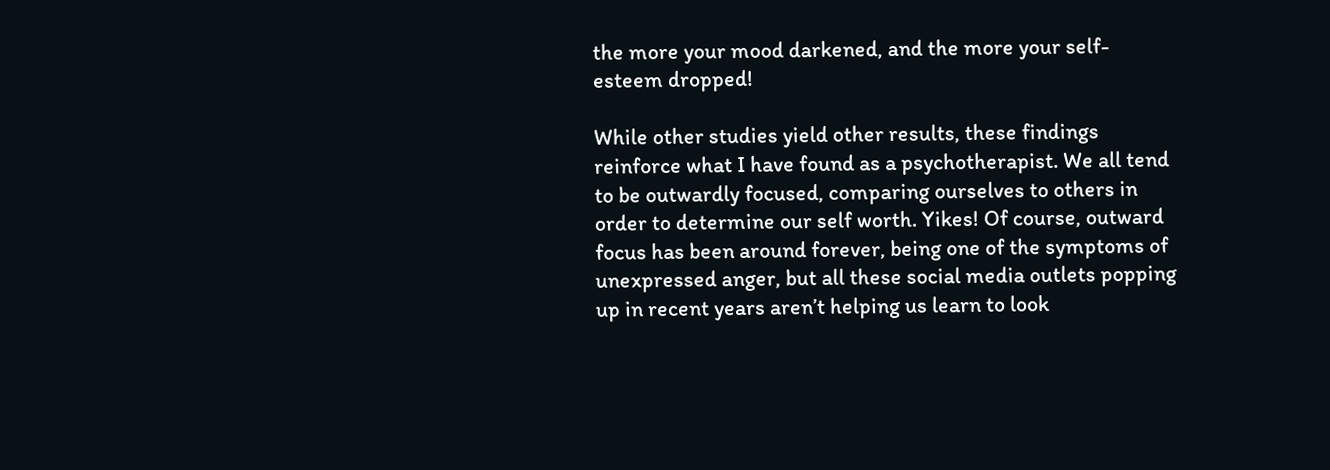the more your mood darkened, and the more your self-esteem dropped!

While other studies yield other results, these findings reinforce what I have found as a psychotherapist. We all tend to be outwardly focused, comparing ourselves to others in order to determine our self worth. Yikes! Of course, outward focus has been around forever, being one of the symptoms of unexpressed anger, but all these social media outlets popping up in recent years aren’t helping us learn to look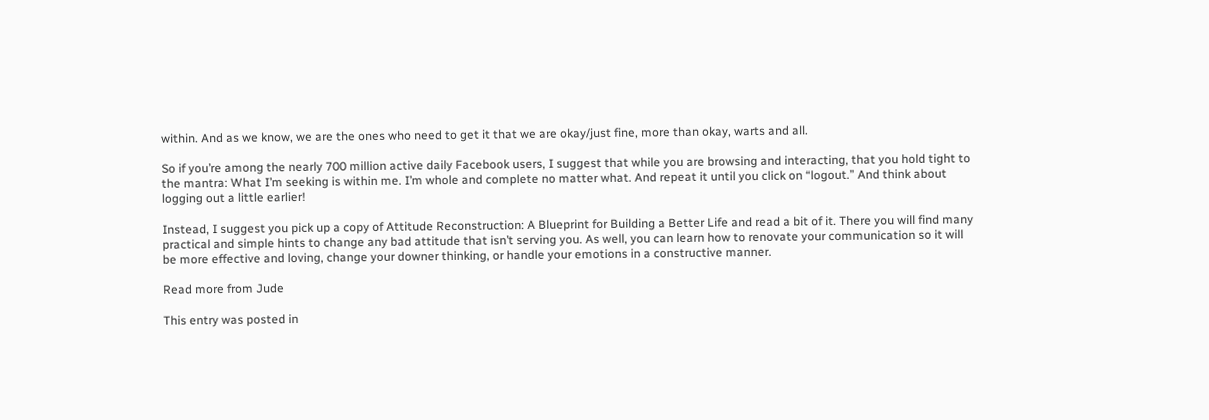within. And as we know, we are the ones who need to get it that we are okay/just fine, more than okay, warts and all.

So if you’re among the nearly 700 million active daily Facebook users, I suggest that while you are browsing and interacting, that you hold tight to the mantra: What I’m seeking is within me. I’m whole and complete no matter what. And repeat it until you click on “logout.” And think about logging out a little earlier!

Instead, I suggest you pick up a copy of Attitude Reconstruction: A Blueprint for Building a Better Life and read a bit of it. There you will find many practical and simple hints to change any bad attitude that isn’t serving you. As well, you can learn how to renovate your communication so it will be more effective and loving, change your downer thinking, or handle your emotions in a constructive manner.

Read more from Jude

This entry was posted in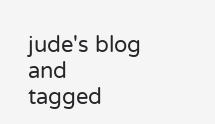jude's blog and tagged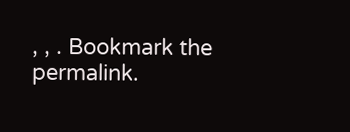, , . Bookmark the permalink.